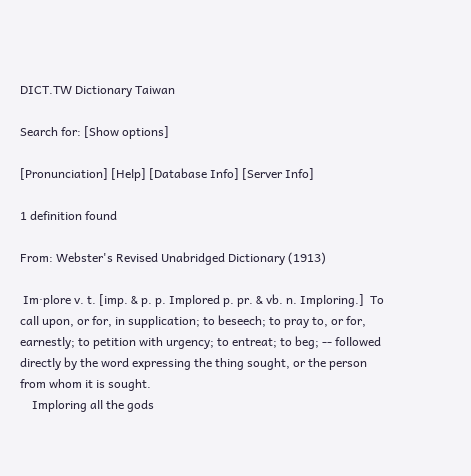DICT.TW Dictionary Taiwan

Search for: [Show options]

[Pronunciation] [Help] [Database Info] [Server Info]

1 definition found

From: Webster's Revised Unabridged Dictionary (1913)

 Im·plore v. t. [imp. & p. p. Implored p. pr. & vb. n. Imploring.]  To call upon, or for, in supplication; to beseech; to pray to, or for, earnestly; to petition with urgency; to entreat; to beg; -- followed directly by the word expressing the thing sought, or the person from whom it is sought.
    Imploring all the gods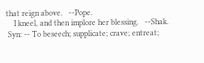that reign above.   --Pope.
    I kneel, and then implore her blessing.   --Shak.
 Syn: -- To beseech; supplicate; crave; entreat;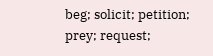beg; solicit; petition; prey; request;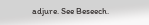adjure. See Beseech.